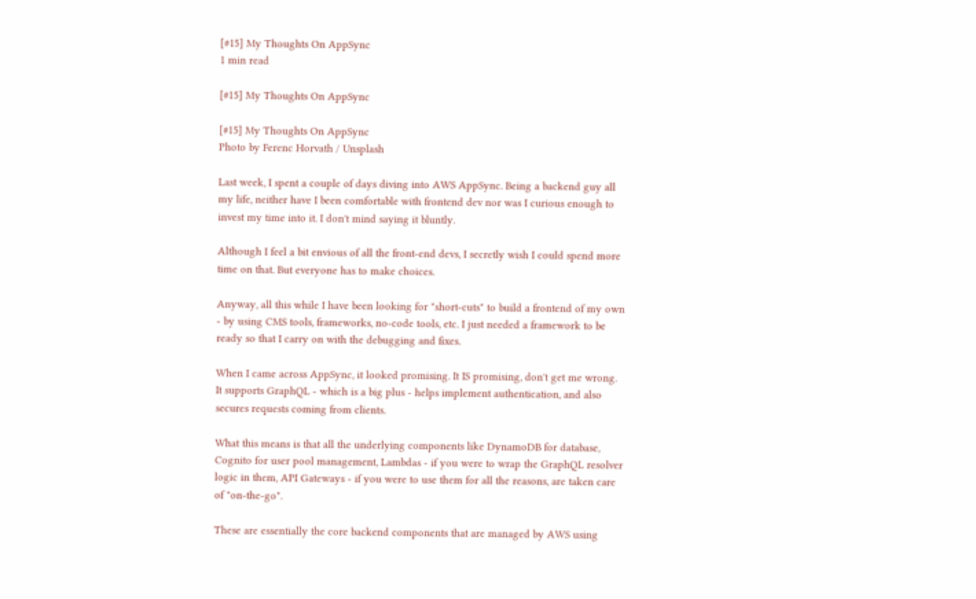[#15] My Thoughts On AppSync
1 min read

[#15] My Thoughts On AppSync

[#15] My Thoughts On AppSync
Photo by Ferenc Horvath / Unsplash

Last week, I spent a couple of days diving into AWS AppSync. Being a backend guy all my life, neither have I been comfortable with frontend dev nor was I curious enough to invest my time into it. I don't mind saying it bluntly.

Although I feel a bit envious of all the front-end devs, I secretly wish I could spend more time on that. But everyone has to make choices.

Anyway, all this while I have been looking for "short-cuts" to build a frontend of my own - by using CMS tools, frameworks, no-code tools, etc. I just needed a framework to be ready so that I carry on with the debugging and fixes.

When I came across AppSync, it looked promising. It IS promising, don't get me wrong. It supports GraphQL - which is a big plus - helps implement authentication, and also secures requests coming from clients.

What this means is that all the underlying components like DynamoDB for database, Cognito for user pool management, Lambdas - if you were to wrap the GraphQL resolver logic in them, API Gateways - if you were to use them for all the reasons, are taken care of "on-the-go".

These are essentially the core backend components that are managed by AWS using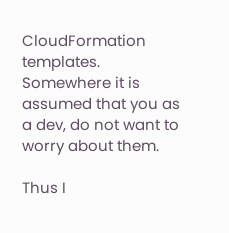CloudFormation templates. Somewhere it is assumed that you as a dev, do not want to worry about them.

Thus I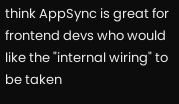think AppSync is great for frontend devs who would like the "internal wiring" to be taken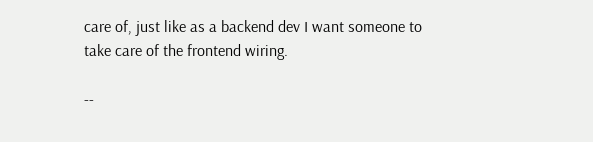care of, just like as a backend dev I want someone to take care of the frontend wiring.

--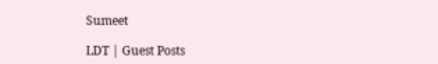Sumeet

LDT | Guest Posts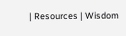| Resources | Wisdom